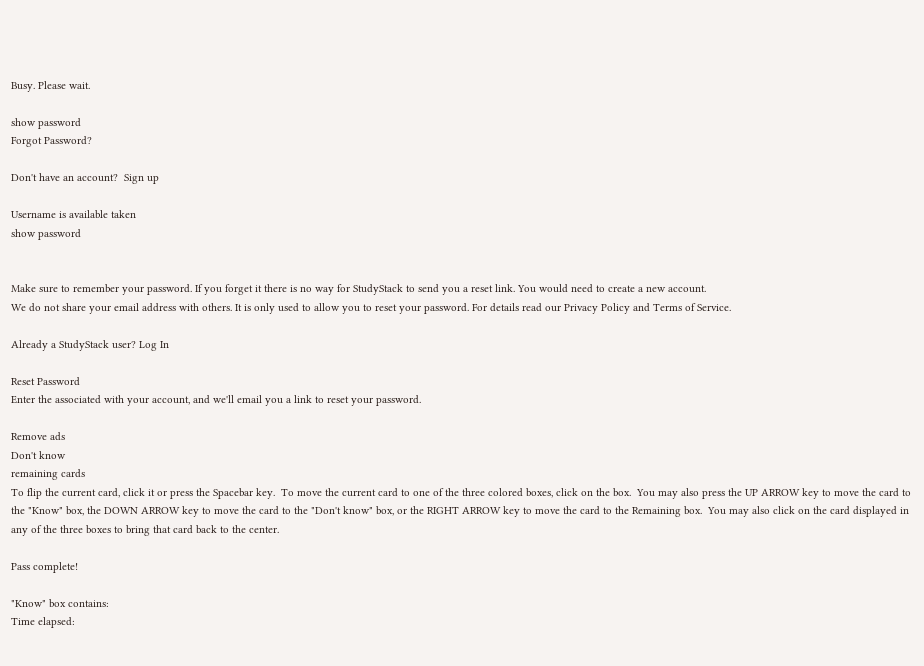Busy. Please wait.

show password
Forgot Password?

Don't have an account?  Sign up

Username is available taken
show password


Make sure to remember your password. If you forget it there is no way for StudyStack to send you a reset link. You would need to create a new account.
We do not share your email address with others. It is only used to allow you to reset your password. For details read our Privacy Policy and Terms of Service.

Already a StudyStack user? Log In

Reset Password
Enter the associated with your account, and we'll email you a link to reset your password.

Remove ads
Don't know
remaining cards
To flip the current card, click it or press the Spacebar key.  To move the current card to one of the three colored boxes, click on the box.  You may also press the UP ARROW key to move the card to the "Know" box, the DOWN ARROW key to move the card to the "Don't know" box, or the RIGHT ARROW key to move the card to the Remaining box.  You may also click on the card displayed in any of the three boxes to bring that card back to the center.

Pass complete!

"Know" box contains:
Time elapsed: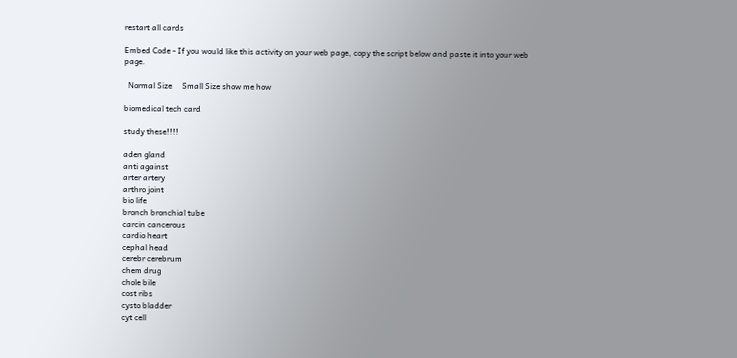restart all cards

Embed Code - If you would like this activity on your web page, copy the script below and paste it into your web page.

  Normal Size     Small Size show me how

biomedical tech card

study these!!!!

aden gland
anti against
arter artery
arthro joint
bio life
bronch bronchial tube
carcin cancerous
cardio heart
cephal head
cerebr cerebrum
chem drug
chole bile
cost ribs
cysto bladder
cyt cell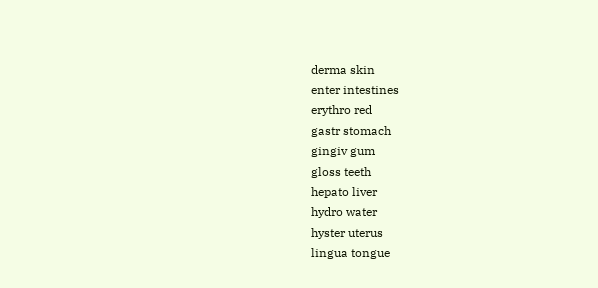derma skin
enter intestines
erythro red
gastr stomach
gingiv gum
gloss teeth
hepato liver
hydro water
hyster uterus
lingua tongue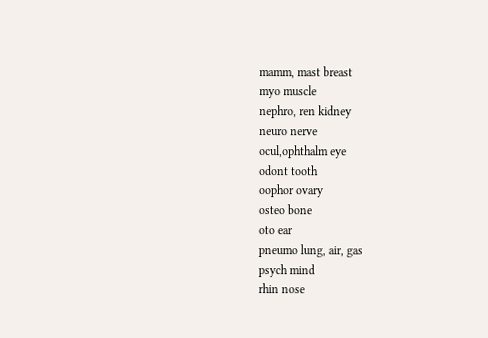mamm, mast breast
myo muscle
nephro, ren kidney
neuro nerve
ocul,ophthalm eye
odont tooth
oophor ovary
osteo bone
oto ear
pneumo lung, air, gas
psych mind
rhin nose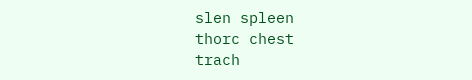slen spleen
thorc chest
trach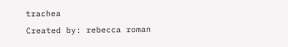trachea
Created by: rebecca roman